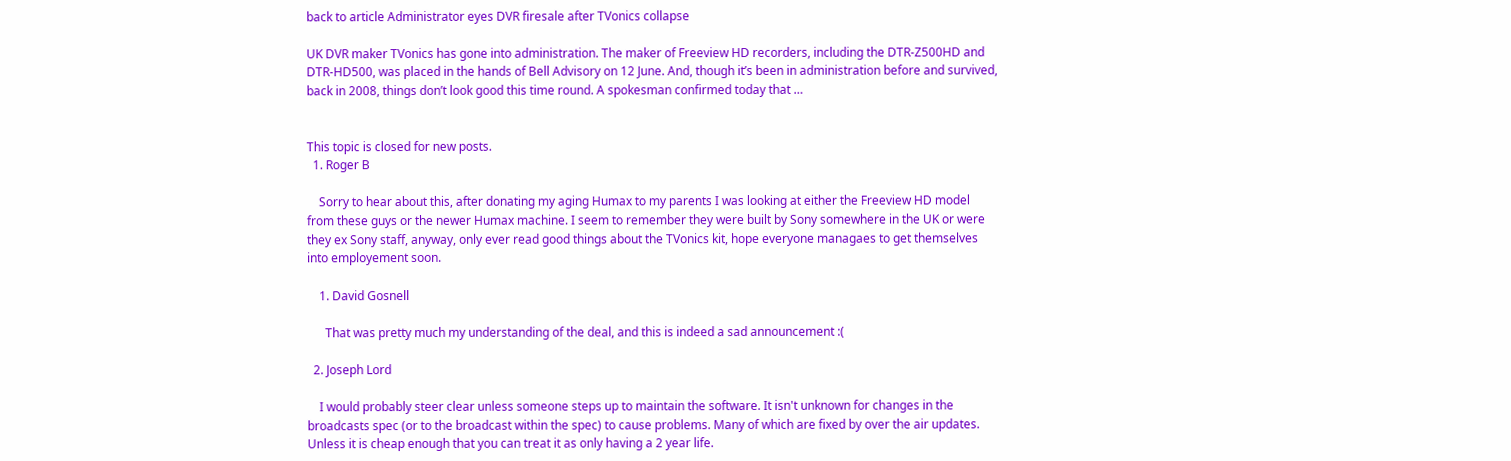back to article Administrator eyes DVR firesale after TVonics collapse

UK DVR maker TVonics has gone into administration. The maker of Freeview HD recorders, including the DTR-Z500HD and DTR-HD500, was placed in the hands of Bell Advisory on 12 June. And, though it’s been in administration before and survived, back in 2008, things don’t look good this time round. A spokesman confirmed today that …


This topic is closed for new posts.
  1. Roger B

    Sorry to hear about this, after donating my aging Humax to my parents I was looking at either the Freeview HD model from these guys or the newer Humax machine. I seem to remember they were built by Sony somewhere in the UK or were they ex Sony staff, anyway, only ever read good things about the TVonics kit, hope everyone managaes to get themselves into employement soon.

    1. David Gosnell

      That was pretty much my understanding of the deal, and this is indeed a sad announcement :(

  2. Joseph Lord

    I would probably steer clear unless someone steps up to maintain the software. It isn't unknown for changes in the broadcasts spec (or to the broadcast within the spec) to cause problems. Many of which are fixed by over the air updates. Unless it is cheap enough that you can treat it as only having a 2 year life.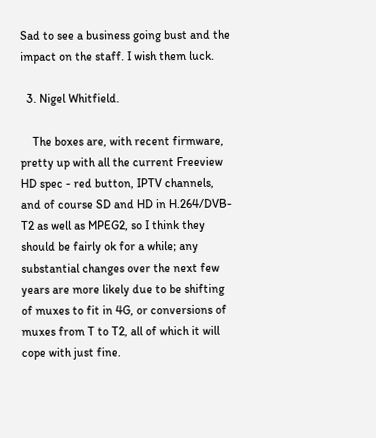Sad to see a business going bust and the impact on the staff. I wish them luck.

  3. Nigel Whitfield.

    The boxes are, with recent firmware, pretty up with all the current Freeview HD spec - red button, IPTV channels, and of course SD and HD in H.264/DVB-T2 as well as MPEG2, so I think they should be fairly ok for a while; any substantial changes over the next few years are more likely due to be shifting of muxes to fit in 4G, or conversions of muxes from T to T2, all of which it will cope with just fine.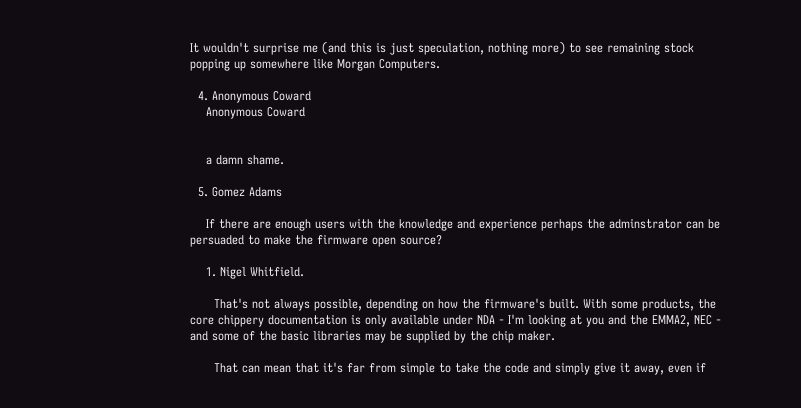It wouldn't surprise me (and this is just speculation, nothing more) to see remaining stock popping up somewhere like Morgan Computers.

  4. Anonymous Coward
    Anonymous Coward


    a damn shame.

  5. Gomez Adams

    If there are enough users with the knowledge and experience perhaps the adminstrator can be persuaded to make the firmware open source?

    1. Nigel Whitfield.

      That's not always possible, depending on how the firmware's built. With some products, the core chippery documentation is only available under NDA - I'm looking at you and the EMMA2, NEC - and some of the basic libraries may be supplied by the chip maker.

      That can mean that it's far from simple to take the code and simply give it away, even if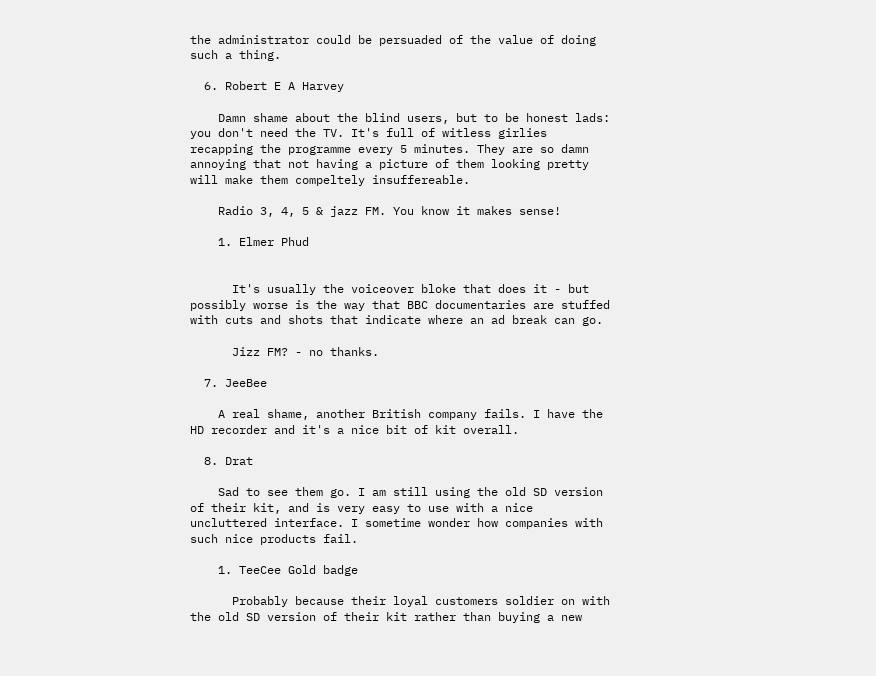the administrator could be persuaded of the value of doing such a thing.

  6. Robert E A Harvey

    Damn shame about the blind users, but to be honest lads: you don't need the TV. It's full of witless girlies recapping the programme every 5 minutes. They are so damn annoying that not having a picture of them looking pretty will make them compeltely insuffereable.

    Radio 3, 4, 5 & jazz FM. You know it makes sense!

    1. Elmer Phud


      It's usually the voiceover bloke that does it - but possibly worse is the way that BBC documentaries are stuffed with cuts and shots that indicate where an ad break can go.

      Jizz FM? - no thanks.

  7. JeeBee

    A real shame, another British company fails. I have the HD recorder and it's a nice bit of kit overall.

  8. Drat

    Sad to see them go. I am still using the old SD version of their kit, and is very easy to use with a nice uncluttered interface. I sometime wonder how companies with such nice products fail.

    1. TeeCee Gold badge

      Probably because their loyal customers soldier on with the old SD version of their kit rather than buying a new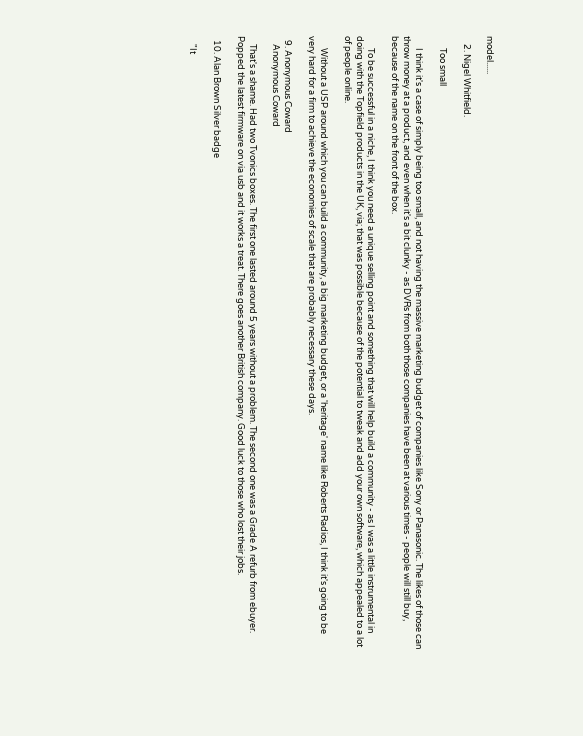model......

    2. Nigel Whitfield.

      Too small

      I think it's a case of simply being too small, and not having the massive marketing budget of companies like Sony or Panasonic. The likes of those can throw money at a product, and even when it's a bit clunky - as DVRs from both those companies have been at various times - people will still buy, because of the name on the front of the box.

      To be successful in a niche, I think you need a unique selling point and something that will help build a community - as I was a little instrumental in doing with the Topfield products in the UK, via; that was possible because of the potential to tweak and add your own software, which appealed to a lot of people online.

      Without a USP around which you can build a community, a big marketing budget, or a 'heritage' name like Roberts Radios, I think it's going to be very hard for a firm to achieve the economies of scale that are probably necessary these days.

  9. Anonymous Coward
    Anonymous Coward

    That's a shame. Had two Tvonics boxes. The first one lasted around 5 years without a problem. The second one was a Grade A refurb from ebuyer. Popped the latest firmware on via usb and it works a treat. There goes another British company. Good luck to those who lost their jobs.

  10. Alan Brown Silver badge

    "It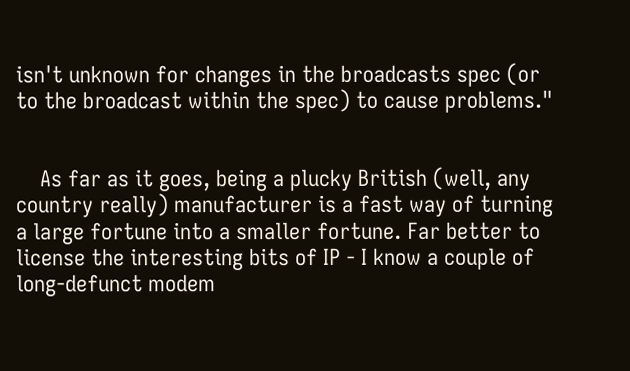isn't unknown for changes in the broadcasts spec (or to the broadcast within the spec) to cause problems."


    As far as it goes, being a plucky British (well, any country really) manufacturer is a fast way of turning a large fortune into a smaller fortune. Far better to license the interesting bits of IP - I know a couple of long-defunct modem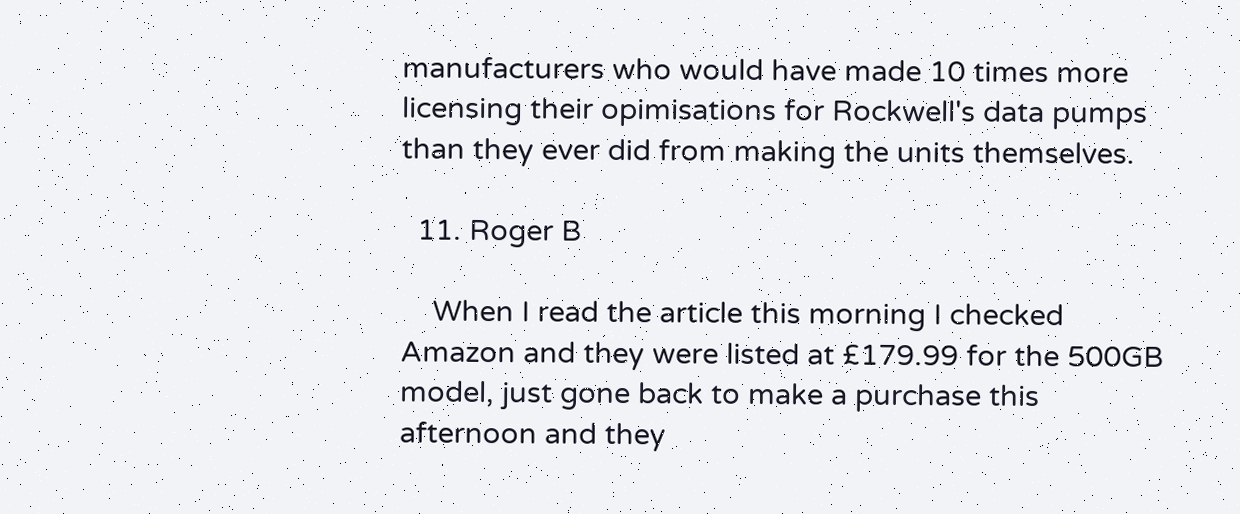manufacturers who would have made 10 times more licensing their opimisations for Rockwell's data pumps than they ever did from making the units themselves.

  11. Roger B

    When I read the article this morning I checked Amazon and they were listed at £179.99 for the 500GB model, just gone back to make a purchase this afternoon and they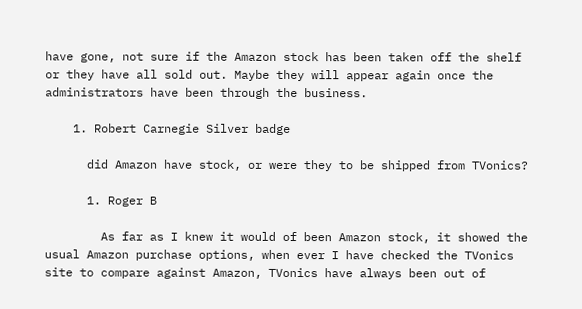have gone, not sure if the Amazon stock has been taken off the shelf or they have all sold out. Maybe they will appear again once the administrators have been through the business.

    1. Robert Carnegie Silver badge

      did Amazon have stock, or were they to be shipped from TVonics?

      1. Roger B

        As far as I knew it would of been Amazon stock, it showed the usual Amazon purchase options, when ever I have checked the TVonics site to compare against Amazon, TVonics have always been out of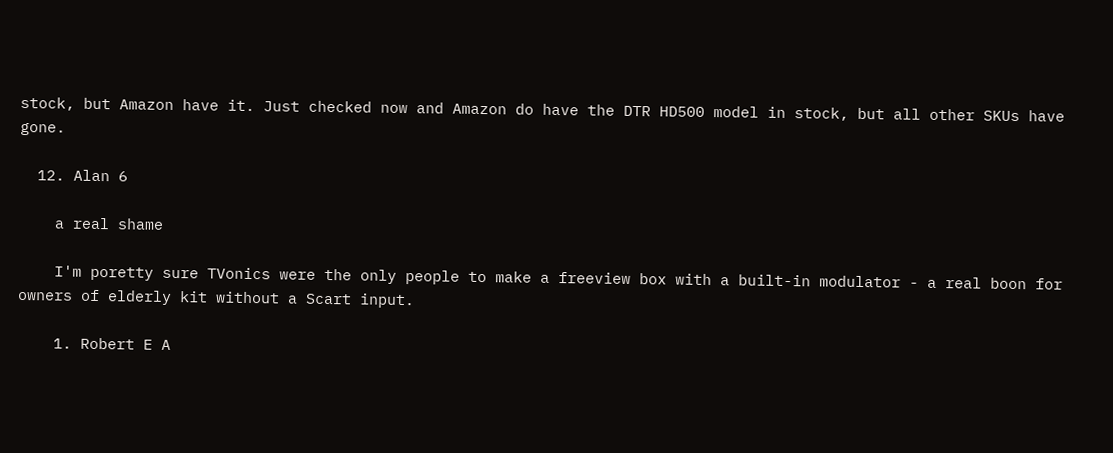stock, but Amazon have it. Just checked now and Amazon do have the DTR HD500 model in stock, but all other SKUs have gone.

  12. Alan 6

    a real shame

    I'm poretty sure TVonics were the only people to make a freeview box with a built-in modulator - a real boon for owners of elderly kit without a Scart input.

    1. Robert E A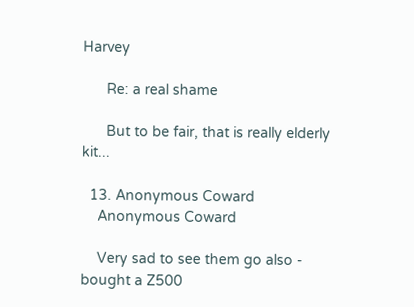Harvey

      Re: a real shame

      But to be fair, that is really elderly kit...

  13. Anonymous Coward
    Anonymous Coward

    Very sad to see them go also - bought a Z500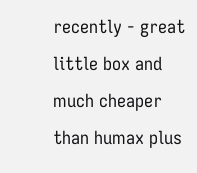recently - great little box and much cheaper than humax plus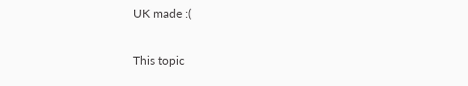UK made :(

This topic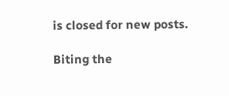is closed for new posts.

Biting the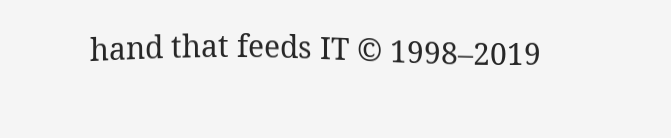hand that feeds IT © 1998–2019